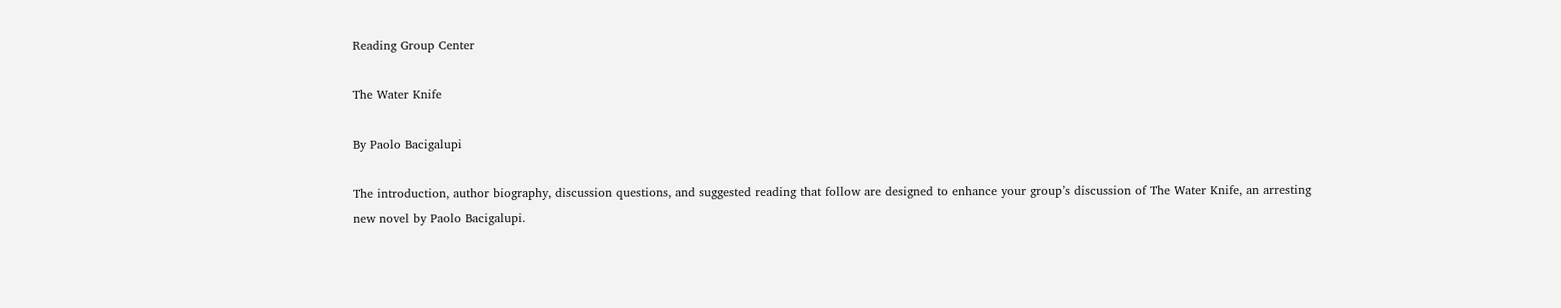Reading Group Center

The Water Knife

By Paolo Bacigalupi

The introduction, author biography, discussion questions, and suggested reading that follow are designed to enhance your group’s discussion of The Water Knife, an arresting new novel by Paolo Bacigalupi.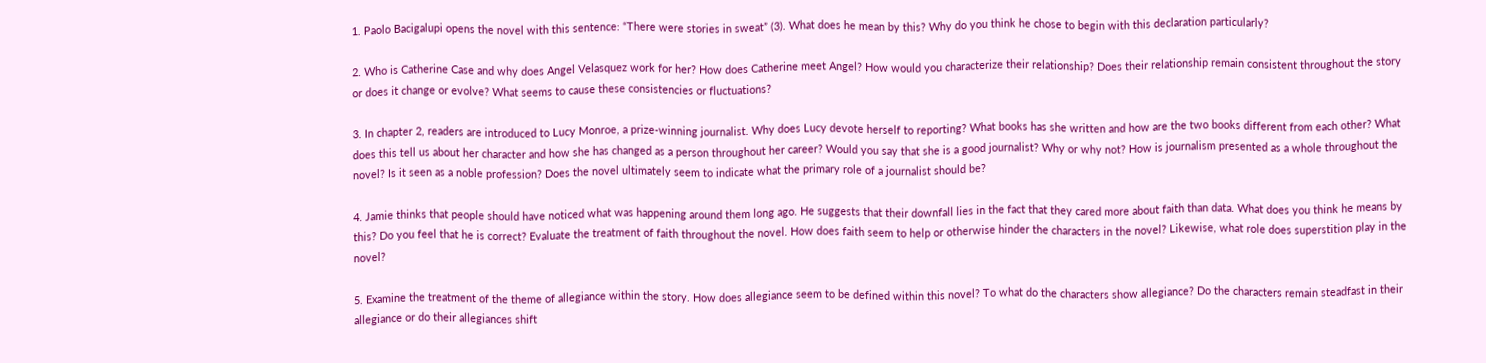1. Paolo Bacigalupi opens the novel with this sentence: “There were stories in sweat” (3). What does he mean by this? Why do you think he chose to begin with this declaration particularly?

2. Who is Catherine Case and why does Angel Velasquez work for her? How does Catherine meet Angel? How would you characterize their relationship? Does their relationship remain consistent throughout the story or does it change or evolve? What seems to cause these consistencies or fluctuations?

3. In chapter 2, readers are introduced to Lucy Monroe, a prize-winning journalist. Why does Lucy devote herself to reporting? What books has she written and how are the two books different from each other? What does this tell us about her character and how she has changed as a person throughout her career? Would you say that she is a good journalist? Why or why not? How is journalism presented as a whole throughout the novel? Is it seen as a noble profession? Does the novel ultimately seem to indicate what the primary role of a journalist should be?

4. Jamie thinks that people should have noticed what was happening around them long ago. He suggests that their downfall lies in the fact that they cared more about faith than data. What does you think he means by this? Do you feel that he is correct? Evaluate the treatment of faith throughout the novel. How does faith seem to help or otherwise hinder the characters in the novel? Likewise, what role does superstition play in the novel?

5. Examine the treatment of the theme of allegiance within the story. How does allegiance seem to be defined within this novel? To what do the characters show allegiance? Do the characters remain steadfast in their allegiance or do their allegiances shift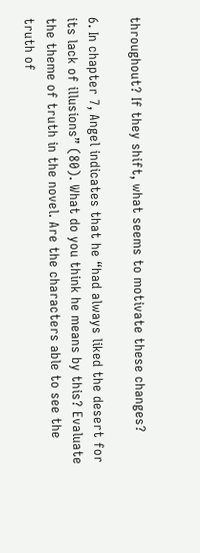throughout? If they shift, what seems to motivate these changes?

6. In chapter 7, Angel indicates that he “had always liked the desert for its lack of illusions” (80). What do you think he means by this? Evaluate the theme of truth in the novel. Are the characters able to see the truth of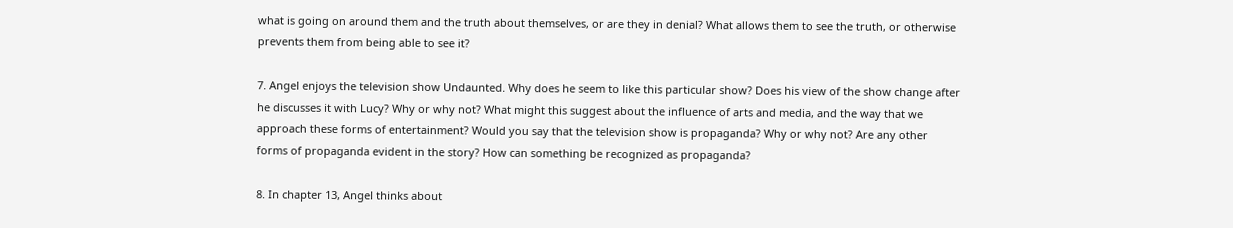what is going on around them and the truth about themselves, or are they in denial? What allows them to see the truth, or otherwise prevents them from being able to see it?

7. Angel enjoys the television show Undaunted. Why does he seem to like this particular show? Does his view of the show change after he discusses it with Lucy? Why or why not? What might this suggest about the influence of arts and media, and the way that we approach these forms of entertainment? Would you say that the television show is propaganda? Why or why not? Are any other forms of propaganda evident in the story? How can something be recognized as propaganda?

8. In chapter 13, Angel thinks about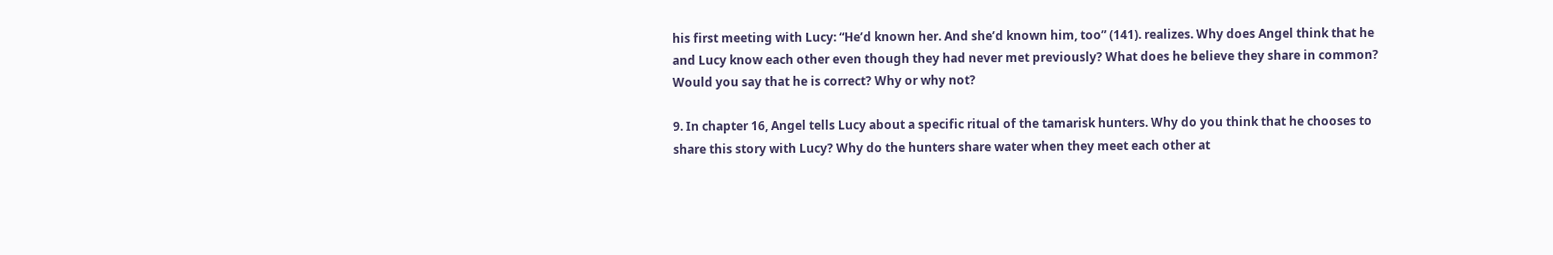his first meeting with Lucy: “He’d known her. And she’d known him, too” (141). realizes. Why does Angel think that he and Lucy know each other even though they had never met previously? What does he believe they share in common? Would you say that he is correct? Why or why not?

9. In chapter 16, Angel tells Lucy about a specific ritual of the tamarisk hunters. Why do you think that he chooses to share this story with Lucy? Why do the hunters share water when they meet each other at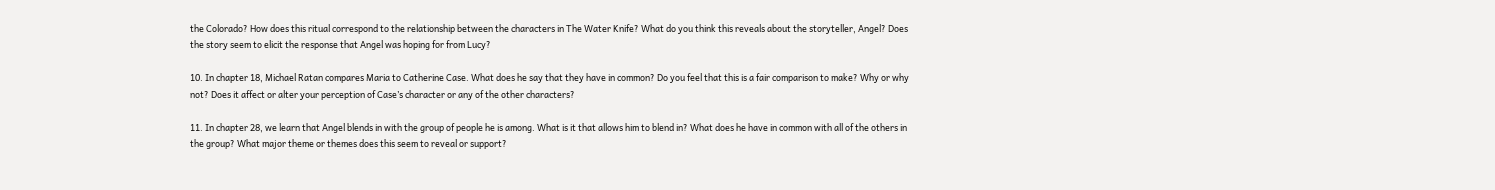the Colorado? How does this ritual correspond to the relationship between the characters in The Water Knife? What do you think this reveals about the storyteller, Angel? Does the story seem to elicit the response that Angel was hoping for from Lucy?

10. In chapter 18, Michael Ratan compares Maria to Catherine Case. What does he say that they have in common? Do you feel that this is a fair comparison to make? Why or why not? Does it affect or alter your perception of Case’s character or any of the other characters?

11. In chapter 28, we learn that Angel blends in with the group of people he is among. What is it that allows him to blend in? What does he have in common with all of the others in the group? What major theme or themes does this seem to reveal or support?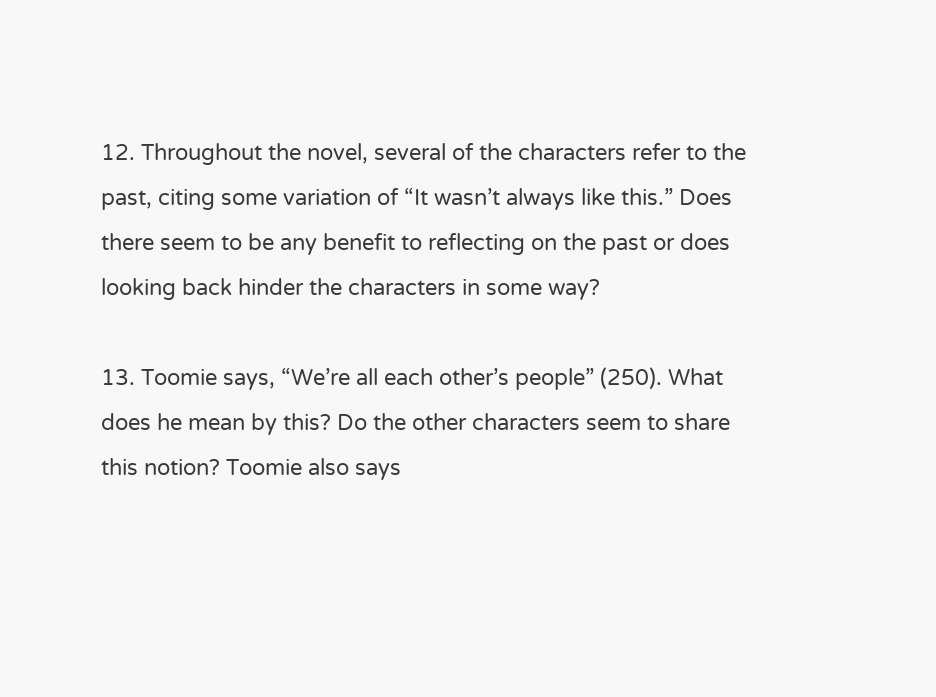12. Throughout the novel, several of the characters refer to the past, citing some variation of “It wasn’t always like this.” Does there seem to be any benefit to reflecting on the past or does looking back hinder the characters in some way?

13. Toomie says, “We’re all each other’s people” (250). What does he mean by this? Do the other characters seem to share this notion? Toomie also says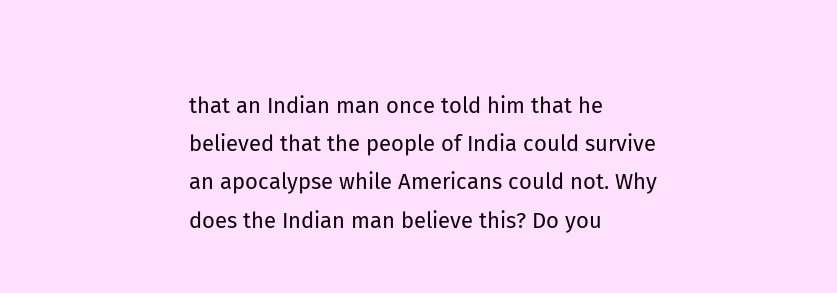that an Indian man once told him that he believed that the people of India could survive an apocalypse while Americans could not. Why does the Indian man believe this? Do you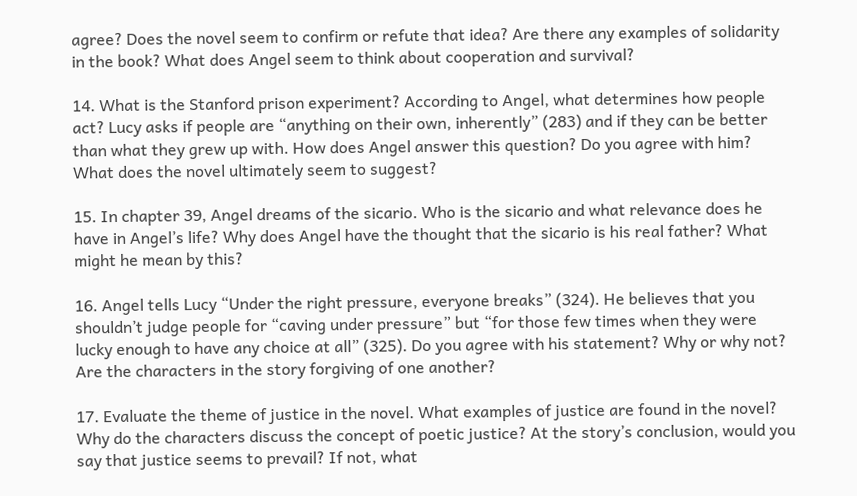agree? Does the novel seem to confirm or refute that idea? Are there any examples of solidarity in the book? What does Angel seem to think about cooperation and survival?

14. What is the Stanford prison experiment? According to Angel, what determines how people act? Lucy asks if people are “anything on their own, inherently” (283) and if they can be better than what they grew up with. How does Angel answer this question? Do you agree with him? What does the novel ultimately seem to suggest?

15. In chapter 39, Angel dreams of the sicario. Who is the sicario and what relevance does he have in Angel’s life? Why does Angel have the thought that the sicario is his real father? What might he mean by this?

16. Angel tells Lucy “Under the right pressure, everyone breaks” (324). He believes that you shouldn’t judge people for “caving under pressure” but “for those few times when they were lucky enough to have any choice at all” (325). Do you agree with his statement? Why or why not? Are the characters in the story forgiving of one another?

17. Evaluate the theme of justice in the novel. What examples of justice are found in the novel? Why do the characters discuss the concept of poetic justice? At the story’s conclusion, would you say that justice seems to prevail? If not, what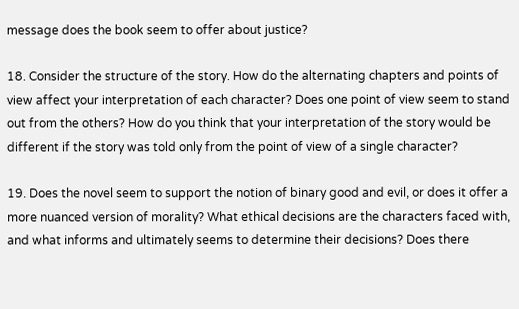message does the book seem to offer about justice?

18. Consider the structure of the story. How do the alternating chapters and points of view affect your interpretation of each character? Does one point of view seem to stand out from the others? How do you think that your interpretation of the story would be different if the story was told only from the point of view of a single character?

19. Does the novel seem to support the notion of binary good and evil, or does it offer a more nuanced version of morality? What ethical decisions are the characters faced with, and what informs and ultimately seems to determine their decisions? Does there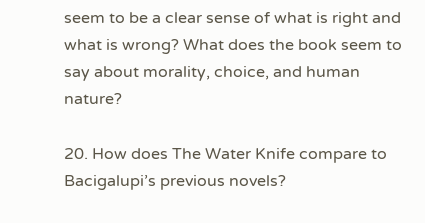seem to be a clear sense of what is right and what is wrong? What does the book seem to say about morality, choice, and human nature?

20. How does The Water Knife compare to Bacigalupi’s previous novels?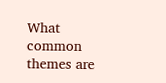What common themes are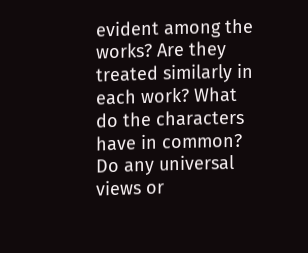evident among the works? Are they treated similarly in each work? What do the characters have in common? Do any universal views or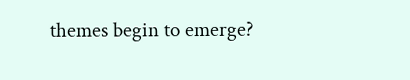themes begin to emerge?